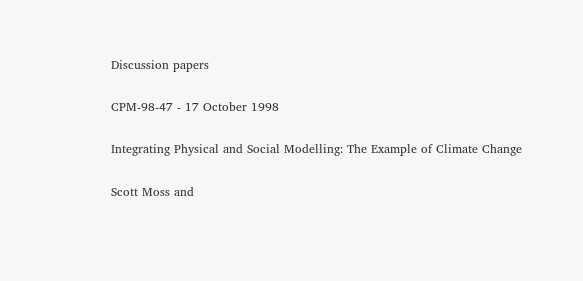Discussion papers

CPM-98-47 - 17 October 1998

Integrating Physical and Social Modelling: The Example of Climate Change

Scott Moss and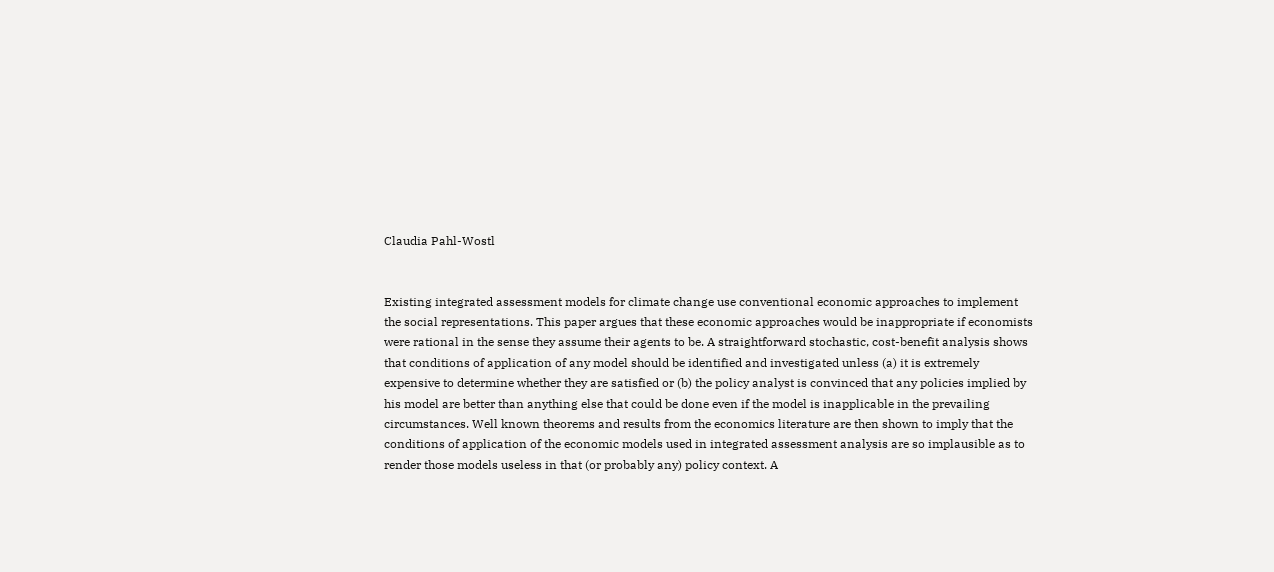Claudia Pahl-Wostl


Existing integrated assessment models for climate change use conventional economic approaches to implement the social representations. This paper argues that these economic approaches would be inappropriate if economists were rational in the sense they assume their agents to be. A straightforward stochastic, cost-benefit analysis shows that conditions of application of any model should be identified and investigated unless (a) it is extremely expensive to determine whether they are satisfied or (b) the policy analyst is convinced that any policies implied by his model are better than anything else that could be done even if the model is inapplicable in the prevailing circumstances. Well known theorems and results from the economics literature are then shown to imply that the conditions of application of the economic models used in integrated assessment analysis are so implausible as to render those models useless in that (or probably any) policy context. A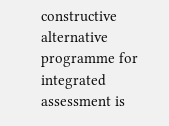constructive alternative programme for integrated assessment is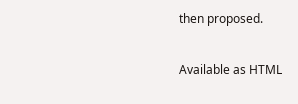then proposed.

Available as HTML